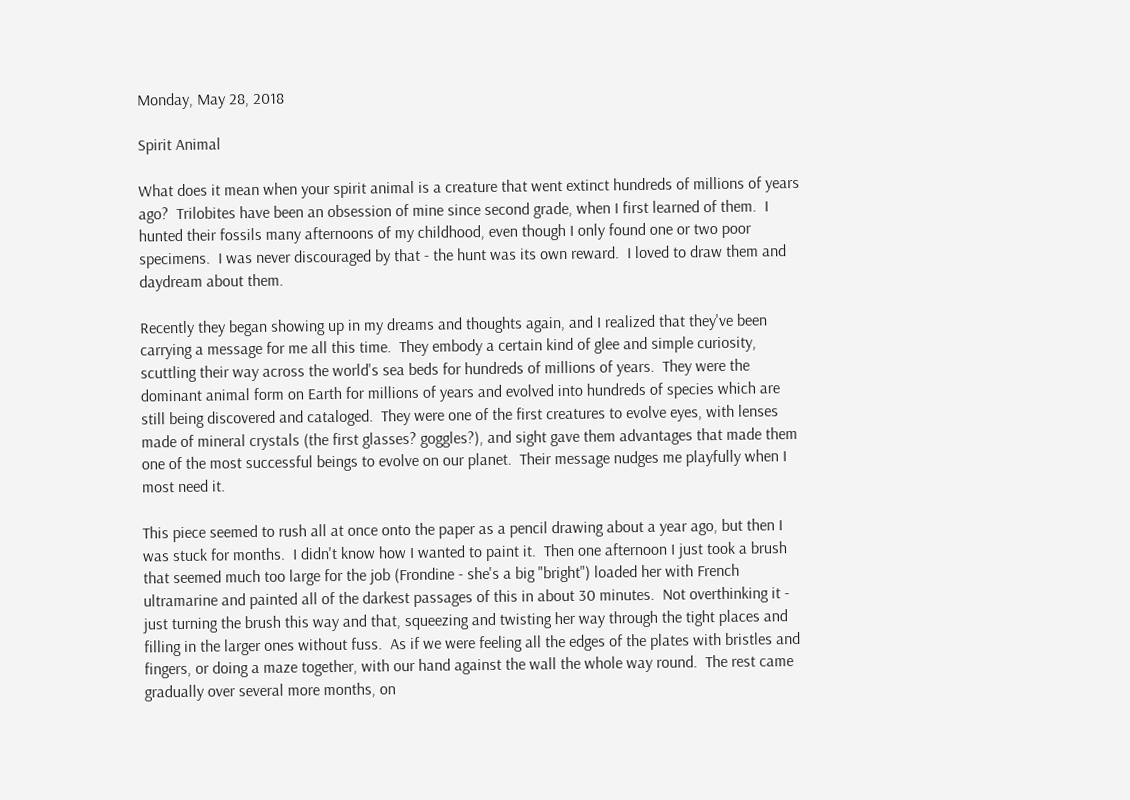Monday, May 28, 2018

Spirit Animal

What does it mean when your spirit animal is a creature that went extinct hundreds of millions of years ago?  Trilobites have been an obsession of mine since second grade, when I first learned of them.  I hunted their fossils many afternoons of my childhood, even though I only found one or two poor specimens.  I was never discouraged by that - the hunt was its own reward.  I loved to draw them and daydream about them.

Recently they began showing up in my dreams and thoughts again, and I realized that they've been carrying a message for me all this time.  They embody a certain kind of glee and simple curiosity, scuttling their way across the world's sea beds for hundreds of millions of years.  They were the dominant animal form on Earth for millions of years and evolved into hundreds of species which are still being discovered and cataloged.  They were one of the first creatures to evolve eyes, with lenses made of mineral crystals (the first glasses? goggles?), and sight gave them advantages that made them one of the most successful beings to evolve on our planet.  Their message nudges me playfully when I most need it.

This piece seemed to rush all at once onto the paper as a pencil drawing about a year ago, but then I was stuck for months.  I didn't know how I wanted to paint it.  Then one afternoon I just took a brush that seemed much too large for the job (Frondine - she's a big "bright") loaded her with French ultramarine and painted all of the darkest passages of this in about 30 minutes.  Not overthinking it - just turning the brush this way and that, squeezing and twisting her way through the tight places and filling in the larger ones without fuss.  As if we were feeling all the edges of the plates with bristles and fingers, or doing a maze together, with our hand against the wall the whole way round.  The rest came gradually over several more months, on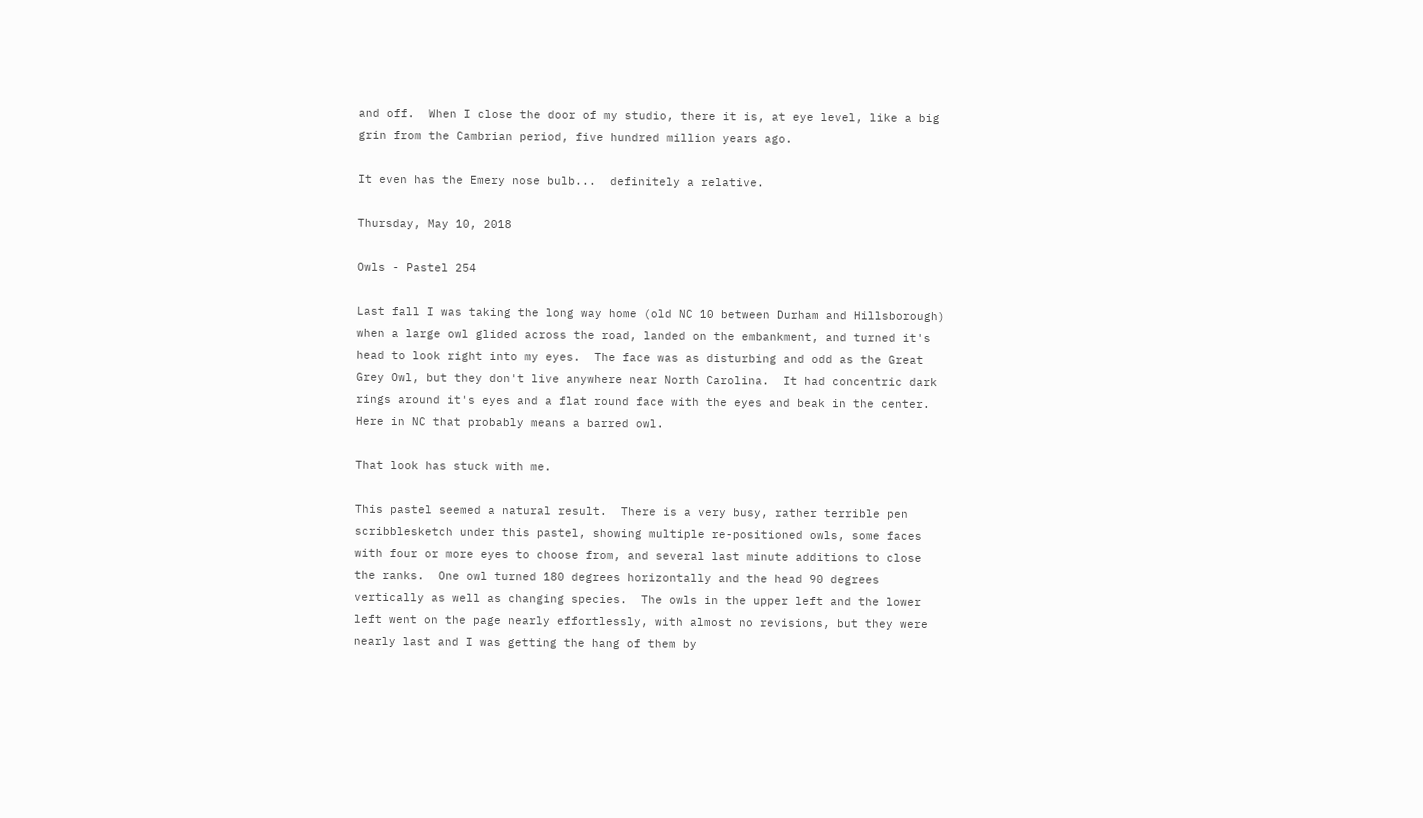and off.  When I close the door of my studio, there it is, at eye level, like a big grin from the Cambrian period, five hundred million years ago.

It even has the Emery nose bulb...  definitely a relative.

Thursday, May 10, 2018

Owls - Pastel 254

Last fall I was taking the long way home (old NC 10 between Durham and Hillsborough) when a large owl glided across the road, landed on the embankment, and turned it's head to look right into my eyes.  The face was as disturbing and odd as the Great Grey Owl, but they don't live anywhere near North Carolina.  It had concentric dark rings around it's eyes and a flat round face with the eyes and beak in the center.  Here in NC that probably means a barred owl.

That look has stuck with me.

This pastel seemed a natural result.  There is a very busy, rather terrible pen scribblesketch under this pastel, showing multiple re-positioned owls, some faces with four or more eyes to choose from, and several last minute additions to close the ranks.  One owl turned 180 degrees horizontally and the head 90 degrees vertically as well as changing species.  The owls in the upper left and the lower left went on the page nearly effortlessly, with almost no revisions, but they were nearly last and I was getting the hang of them by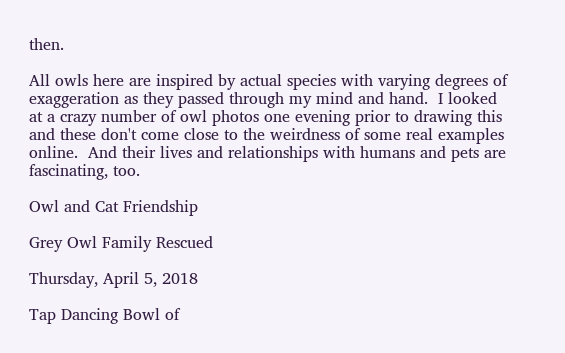then.

All owls here are inspired by actual species with varying degrees of exaggeration as they passed through my mind and hand.  I looked at a crazy number of owl photos one evening prior to drawing this and these don't come close to the weirdness of some real examples online.  And their lives and relationships with humans and pets are fascinating, too.

Owl and Cat Friendship

Grey Owl Family Rescued

Thursday, April 5, 2018

Tap Dancing Bowl of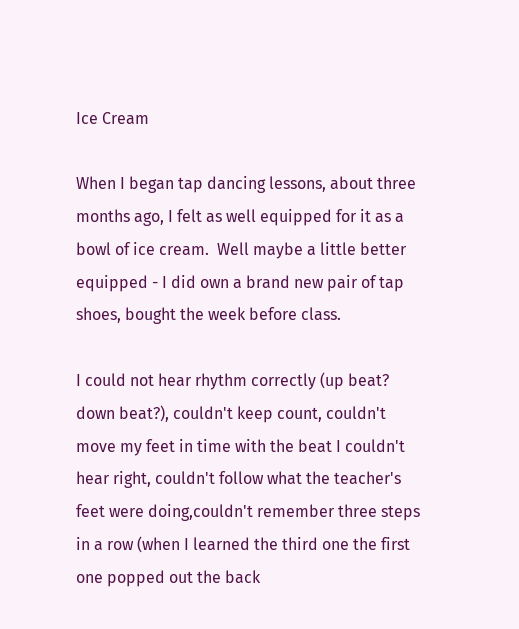Ice Cream

When I began tap dancing lessons, about three months ago, I felt as well equipped for it as a bowl of ice cream.  Well maybe a little better equipped - I did own a brand new pair of tap shoes, bought the week before class.

I could not hear rhythm correctly (up beat?  down beat?), couldn't keep count, couldn't move my feet in time with the beat I couldn't hear right, couldn't follow what the teacher's feet were doing,couldn't remember three steps in a row (when I learned the third one the first one popped out the back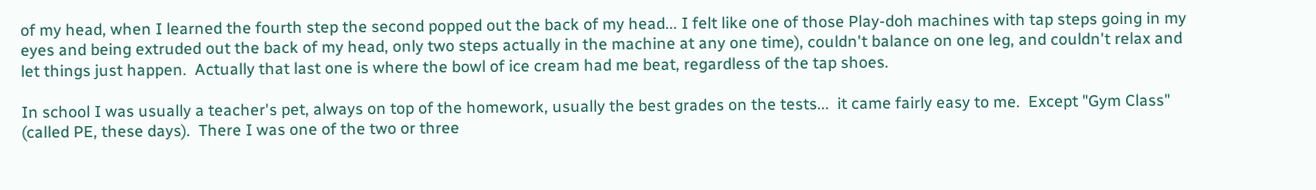of my head, when I learned the fourth step the second popped out the back of my head... I felt like one of those Play-doh machines with tap steps going in my eyes and being extruded out the back of my head, only two steps actually in the machine at any one time), couldn't balance on one leg, and couldn't relax and let things just happen.  Actually that last one is where the bowl of ice cream had me beat, regardless of the tap shoes.

In school I was usually a teacher's pet, always on top of the homework, usually the best grades on the tests...  it came fairly easy to me.  Except "Gym Class" (called PE, these days).  There I was one of the two or three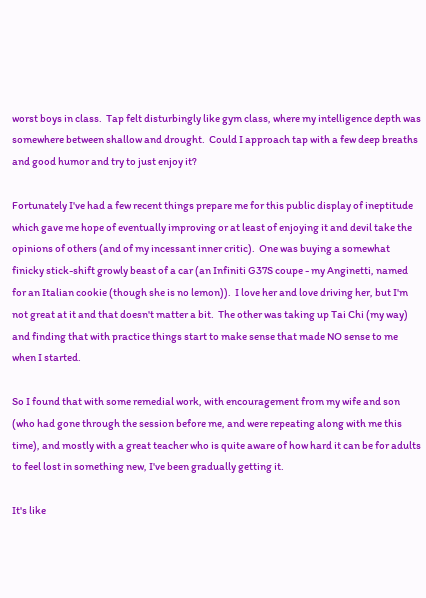worst boys in class.  Tap felt disturbingly like gym class, where my intelligence depth was somewhere between shallow and drought.  Could I approach tap with a few deep breaths and good humor and try to just enjoy it?

Fortunately I've had a few recent things prepare me for this public display of ineptitude which gave me hope of eventually improving or at least of enjoying it and devil take the opinions of others (and of my incessant inner critic).  One was buying a somewhat finicky stick-shift growly beast of a car (an Infiniti G37S coupe - my Anginetti, named for an Italian cookie (though she is no lemon)).  I love her and love driving her, but I'm not great at it and that doesn't matter a bit.  The other was taking up Tai Chi (my way) and finding that with practice things start to make sense that made NO sense to me when I started.

So I found that with some remedial work, with encouragement from my wife and son (who had gone through the session before me, and were repeating along with me this time), and mostly with a great teacher who is quite aware of how hard it can be for adults to feel lost in something new, I've been gradually getting it.

It's like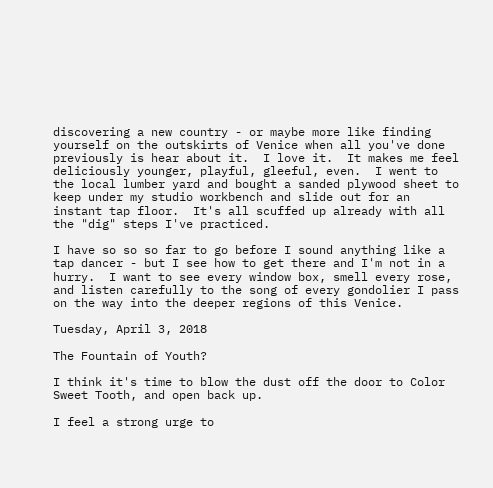discovering a new country - or maybe more like finding yourself on the outskirts of Venice when all you've done previously is hear about it.  I love it.  It makes me feel deliciously younger, playful, gleeful, even.  I went to the local lumber yard and bought a sanded plywood sheet to keep under my studio workbench and slide out for an instant tap floor.  It's all scuffed up already with all the "dig" steps I've practiced.

I have so so so far to go before I sound anything like a tap dancer - but I see how to get there and I'm not in a hurry.  I want to see every window box, smell every rose, and listen carefully to the song of every gondolier I pass on the way into the deeper regions of this Venice.

Tuesday, April 3, 2018

The Fountain of Youth?

I think it's time to blow the dust off the door to Color Sweet Tooth, and open back up.

I feel a strong urge to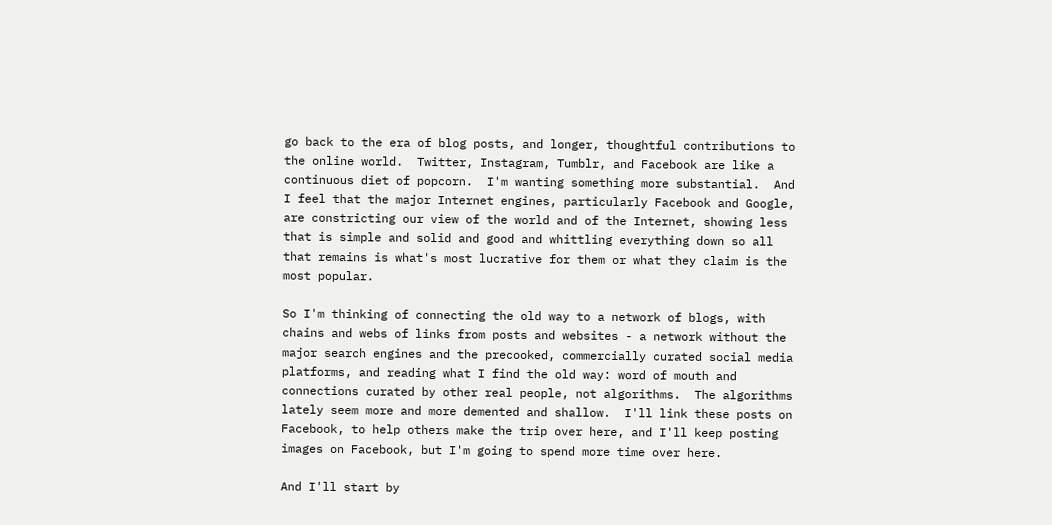go back to the era of blog posts, and longer, thoughtful contributions to the online world.  Twitter, Instagram, Tumblr, and Facebook are like a continuous diet of popcorn.  I'm wanting something more substantial.  And I feel that the major Internet engines, particularly Facebook and Google, are constricting our view of the world and of the Internet, showing less that is simple and solid and good and whittling everything down so all that remains is what's most lucrative for them or what they claim is the most popular.

So I'm thinking of connecting the old way to a network of blogs, with chains and webs of links from posts and websites - a network without the major search engines and the precooked, commercially curated social media platforms, and reading what I find the old way: word of mouth and connections curated by other real people, not algorithms.  The algorithms lately seem more and more demented and shallow.  I'll link these posts on Facebook, to help others make the trip over here, and I'll keep posting images on Facebook, but I'm going to spend more time over here.

And I'll start by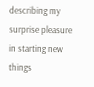describing my surprise pleasure in starting new things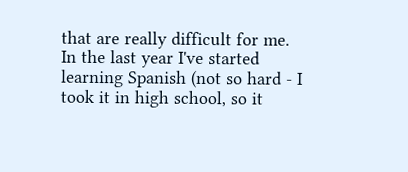that are really difficult for me.  In the last year I've started learning Spanish (not so hard - I took it in high school, so it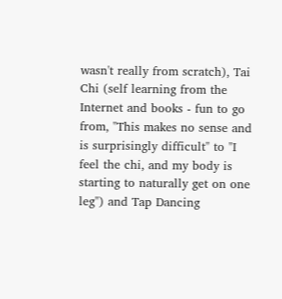wasn't really from scratch), Tai Chi (self learning from the Internet and books - fun to go from, "This makes no sense and is surprisingly difficult" to "I feel the chi, and my body is starting to naturally get on one leg") and Tap Dancing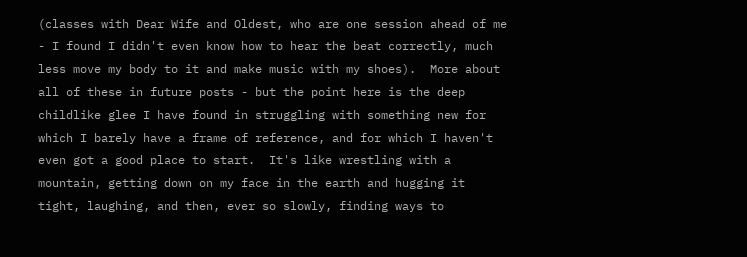(classes with Dear Wife and Oldest, who are one session ahead of me - I found I didn't even know how to hear the beat correctly, much less move my body to it and make music with my shoes).  More about all of these in future posts - but the point here is the deep childlike glee I have found in struggling with something new for which I barely have a frame of reference, and for which I haven't even got a good place to start.  It's like wrestling with a mountain, getting down on my face in the earth and hugging it tight, laughing, and then, ever so slowly, finding ways to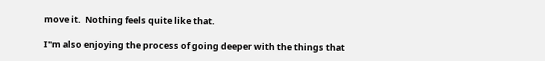move it.  Nothing feels quite like that.

I"m also enjoying the process of going deeper with the things that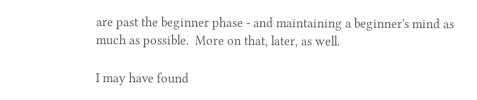are past the beginner phase - and maintaining a beginner's mind as much as possible.  More on that, later, as well.

I may have found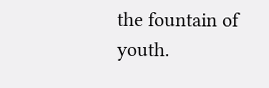the fountain of youth.